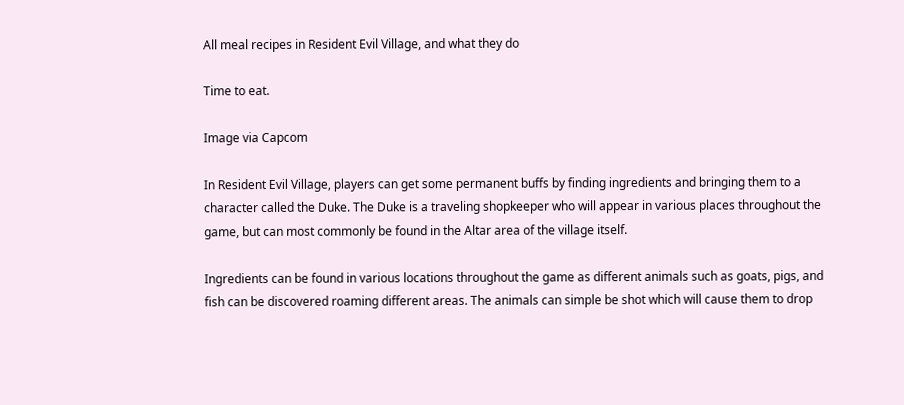All meal recipes in Resident Evil Village, and what they do

Time to eat.

Image via Capcom

In Resident Evil Village, players can get some permanent buffs by finding ingredients and bringing them to a character called the Duke. The Duke is a traveling shopkeeper who will appear in various places throughout the game, but can most commonly be found in the Altar area of the village itself.

Ingredients can be found in various locations throughout the game as different animals such as goats, pigs, and fish can be discovered roaming different areas. The animals can simple be shot which will cause them to drop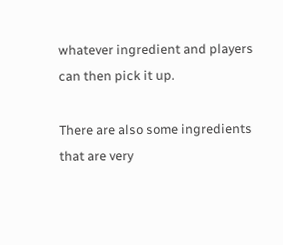whatever ingredient and players can then pick it up.

There are also some ingredients that are very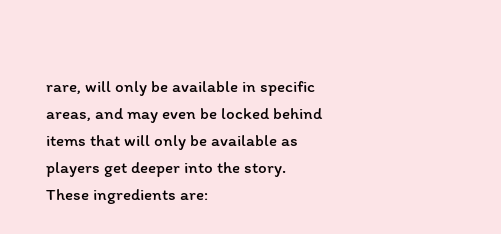rare, will only be available in specific areas, and may even be locked behind items that will only be available as players get deeper into the story. These ingredients are: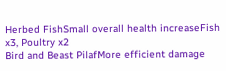Herbed FishSmall overall health increaseFish x3, Poultry x2
Bird and Beast PilafMore efficient damage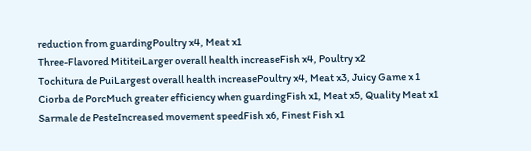reduction from guardingPoultry x4, Meat x1
Three-Flavored MititeiLarger overall health increaseFish x4, Poultry x2
Tochitura de PuiLargest overall health increasePoultry x4, Meat x3, Juicy Game x 1
Ciorba de PorcMuch greater efficiency when guardingFish x1, Meat x5, Quality Meat x1
Sarmale de PesteIncreased movement speedFish x6, Finest Fish x1